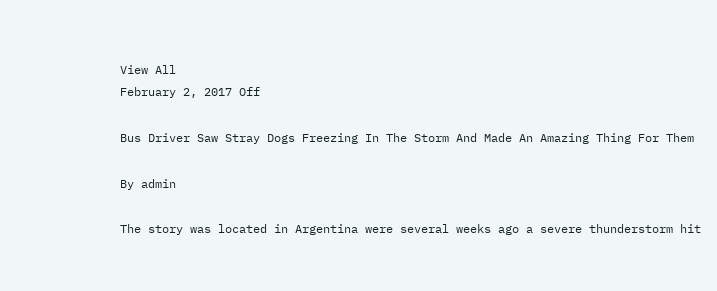View All
February 2, 2017 Off

Bus Driver Saw Stray Dogs Freezing In The Storm And Made An Amazing Thing For Them

By admin

The story was located in Argentina were several weeks ago a severe thunderstorm hit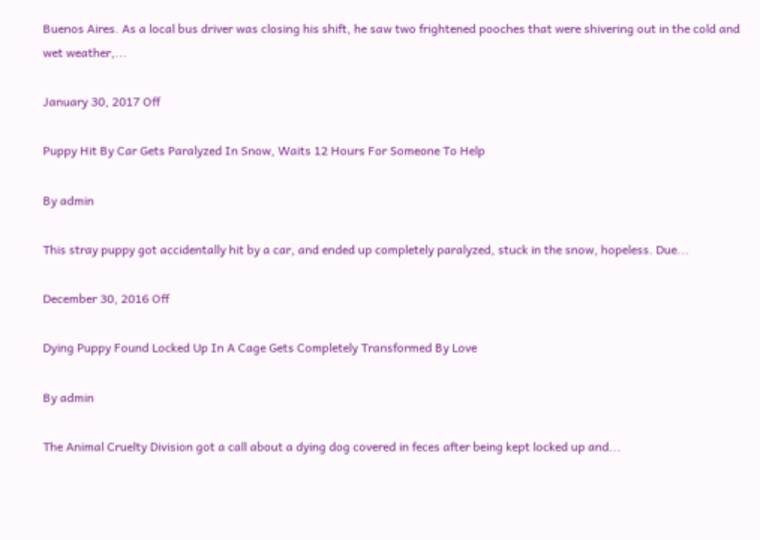Buenos Aires. As a local bus driver was closing his shift, he saw two frightened pooches that were shivering out in the cold and wet weather,...

January 30, 2017 Off

Puppy Hit By Car Gets Paralyzed In Snow, Waits 12 Hours For Someone To Help

By admin

This stray puppy got accidentally hit by a car, and ended up completely paralyzed, stuck in the snow, hopeless. Due...

December 30, 2016 Off

Dying Puppy Found Locked Up In A Cage Gets Completely Transformed By Love

By admin

The Animal Cruelty Division got a call about a dying dog covered in feces after being kept locked up and...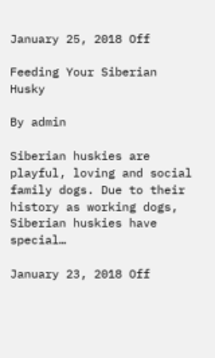January 25, 2018 Off

Feeding Your Siberian Husky

By admin

Siberian huskies are playful, loving and social family dogs. Due to their history as working dogs, Siberian huskies have special…

January 23, 2018 Off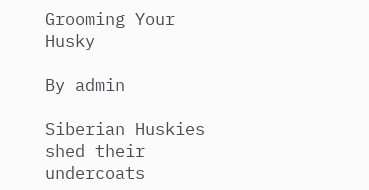Grooming Your Husky

By admin

Siberian Huskies shed their undercoats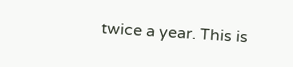twice a year. This is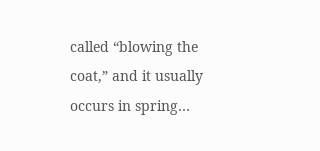called “blowing the coat,” and it usually occurs in spring…